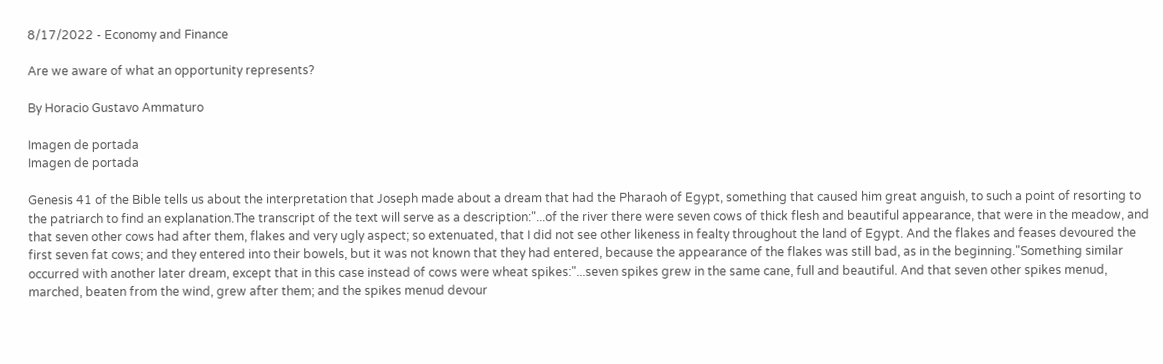8/17/2022 - Economy and Finance

Are we aware of what an opportunity represents?

By Horacio Gustavo Ammaturo

Imagen de portada
Imagen de portada

Genesis 41 of the Bible tells us about the interpretation that Joseph made about a dream that had the Pharaoh of Egypt, something that caused him great anguish, to such a point of resorting to the patriarch to find an explanation.The transcript of the text will serve as a description:"...of the river there were seven cows of thick flesh and beautiful appearance, that were in the meadow, and that seven other cows had after them, flakes and very ugly aspect; so extenuated, that I did not see other likeness in fealty throughout the land of Egypt. And the flakes and feases devoured the first seven fat cows; and they entered into their bowels, but it was not known that they had entered, because the appearance of the flakes was still bad, as in the beginning."Something similar occurred with another later dream, except that in this case instead of cows were wheat spikes:"...seven spikes grew in the same cane, full and beautiful. And that seven other spikes menud, marched, beaten from the wind, grew after them; and the spikes menud devour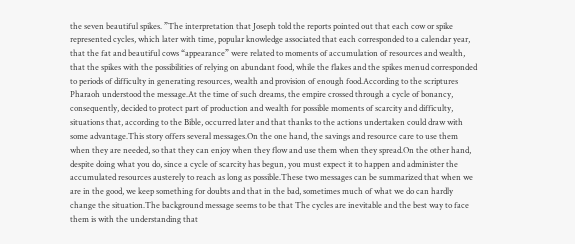the seven beautiful spikes. ”The interpretation that Joseph told the reports pointed out that each cow or spike represented cycles, which later with time, popular knowledge associated that each corresponded to a calendar year, that the fat and beautiful cows “appearance” were related to moments of accumulation of resources and wealth, that the spikes with the possibilities of relying on abundant food, while the flakes and the spikes menud corresponded to periods of difficulty in generating resources, wealth and provision of enough food.According to the scriptures Pharaoh understood the message.At the time of such dreams, the empire crossed through a cycle of bonancy, consequently, decided to protect part of production and wealth for possible moments of scarcity and difficulty, situations that, according to the Bible, occurred later and that thanks to the actions undertaken could draw with some advantage.This story offers several messages.On the one hand, the savings and resource care to use them when they are needed, so that they can enjoy when they flow and use them when they spread.On the other hand, despite doing what you do, since a cycle of scarcity has begun, you must expect it to happen and administer the accumulated resources austerely to reach as long as possible.These two messages can be summarized that when we are in the good, we keep something for doubts and that in the bad, sometimes much of what we do can hardly change the situation.The background message seems to be that The cycles are inevitable and the best way to face them is with the understanding that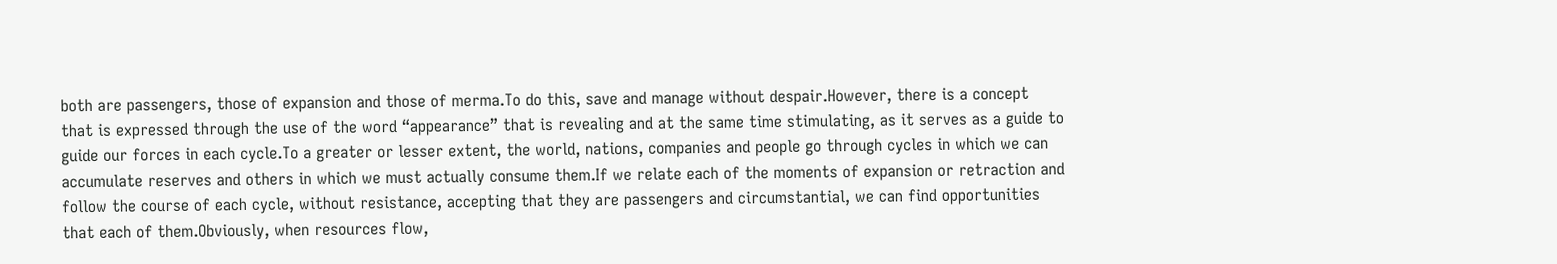both are passengers, those of expansion and those of merma.To do this, save and manage without despair.However, there is a concept that is expressed through the use of the word “appearance” that is revealing and at the same time stimulating, as it serves as a guide to guide our forces in each cycle.To a greater or lesser extent, the world, nations, companies and people go through cycles in which we can accumulate reserves and others in which we must actually consume them.If we relate each of the moments of expansion or retraction and follow the course of each cycle, without resistance, accepting that they are passengers and circumstantial, we can find opportunities that each of them.Obviously, when resources flow,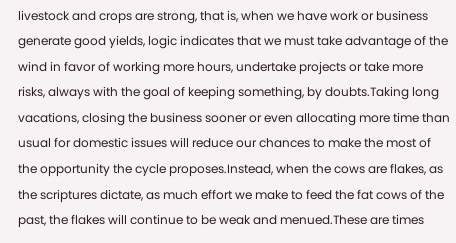livestock and crops are strong, that is, when we have work or business generate good yields, logic indicates that we must take advantage of the wind in favor of working more hours, undertake projects or take more risks, always with the goal of keeping something, by doubts.Taking long vacations, closing the business sooner or even allocating more time than usual for domestic issues will reduce our chances to make the most of the opportunity the cycle proposes.Instead, when the cows are flakes, as the scriptures dictate, as much effort we make to feed the fat cows of the past, the flakes will continue to be weak and menued.These are times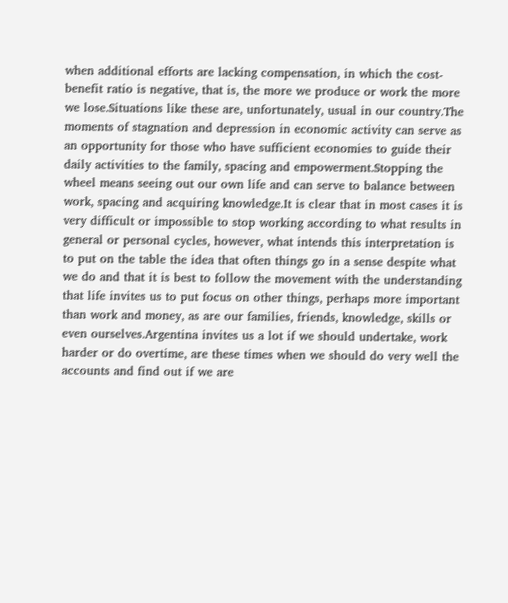when additional efforts are lacking compensation, in which the cost-benefit ratio is negative, that is, the more we produce or work the more we lose.Situations like these are, unfortunately, usual in our country.The moments of stagnation and depression in economic activity can serve as an opportunity for those who have sufficient economies to guide their daily activities to the family, spacing and empowerment.Stopping the wheel means seeing out our own life and can serve to balance between work, spacing and acquiring knowledge.It is clear that in most cases it is very difficult or impossible to stop working according to what results in general or personal cycles, however, what intends this interpretation is to put on the table the idea that often things go in a sense despite what we do and that it is best to follow the movement with the understanding that life invites us to put focus on other things, perhaps more important than work and money, as are our families, friends, knowledge, skills or even ourselves.Argentina invites us a lot if we should undertake, work harder or do overtime, are these times when we should do very well the accounts and find out if we are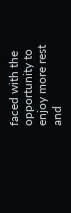faced with the opportunity to enjoy more rest and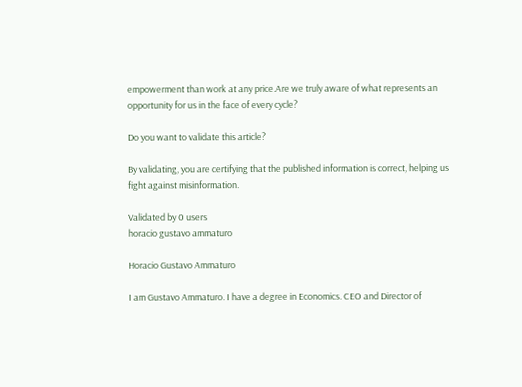empowerment than work at any price.Are we truly aware of what represents an opportunity for us in the face of every cycle?

Do you want to validate this article?

By validating, you are certifying that the published information is correct, helping us fight against misinformation.

Validated by 0 users
horacio gustavo ammaturo

Horacio Gustavo Ammaturo

I am Gustavo Ammaturo. I have a degree in Economics. CEO and Director of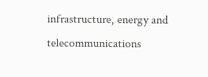infrastructure, energy and telecommunications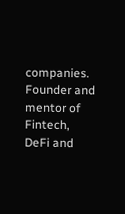companies. Founder and mentor of Fintech, DeFi and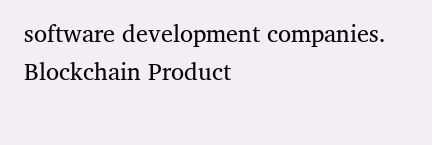software development companies. Blockchain Product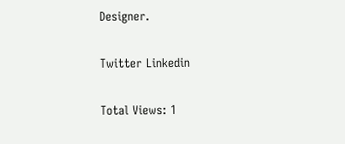Designer.

Twitter Linkedin

Total Views: 1